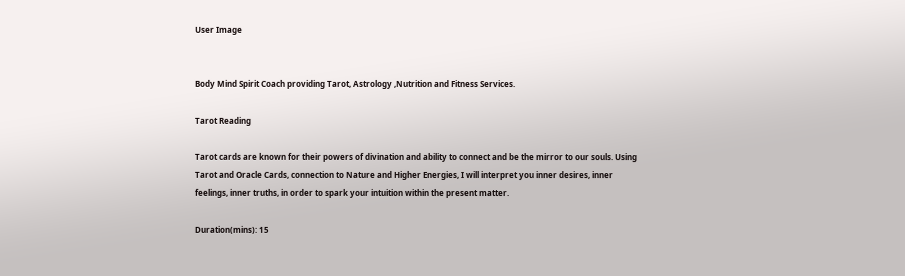User Image


Body Mind Spirit Coach providing Tarot, Astrology ,Nutrition and Fitness Services.

Tarot Reading

Tarot cards are known for their powers of divination and ability to connect and be the mirror to our souls. Using Tarot and Oracle Cards, connection to Nature and Higher Energies, I will interpret you inner desires, inner feelings, inner truths, in order to spark your intuition within the present matter.

Duration(mins): 15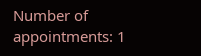Number of appointments: 1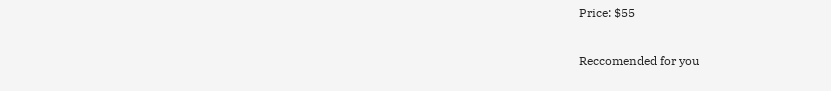Price: $55

Reccomended for you